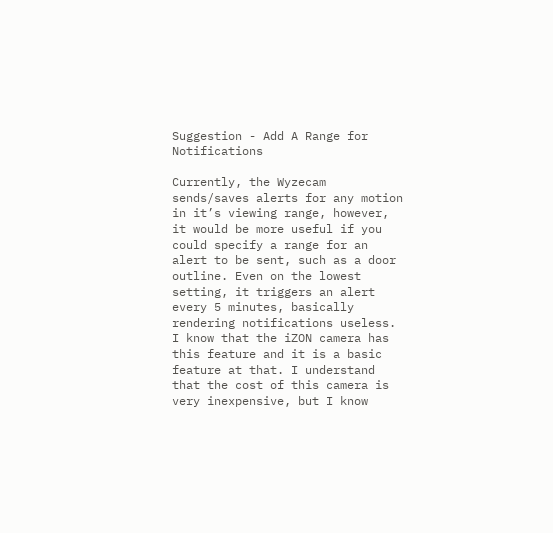Suggestion - Add A Range for Notifications

Currently, the Wyzecam sends/saves alerts for any motion in it’s viewing range, however, it would be more useful if you could specify a range for an alert to be sent, such as a door outline. Even on the lowest setting, it triggers an alert every 5 minutes, basically rendering notifications useless. I know that the iZON camera has this feature and it is a basic feature at that. I understand that the cost of this camera is very inexpensive, but I know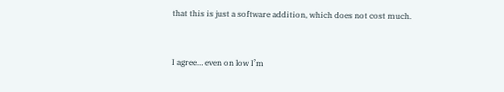that this is just a software addition, which does not cost much.


I agree… even on low I’m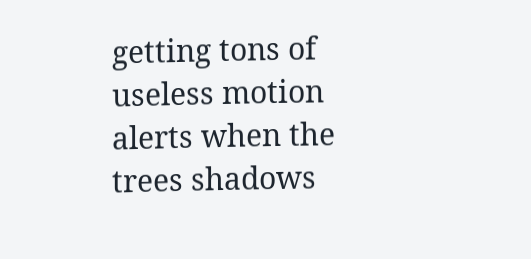getting tons of useless motion alerts when the trees shadows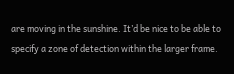are moving in the sunshine. It’d be nice to be able to specify a zone of detection within the larger frame.